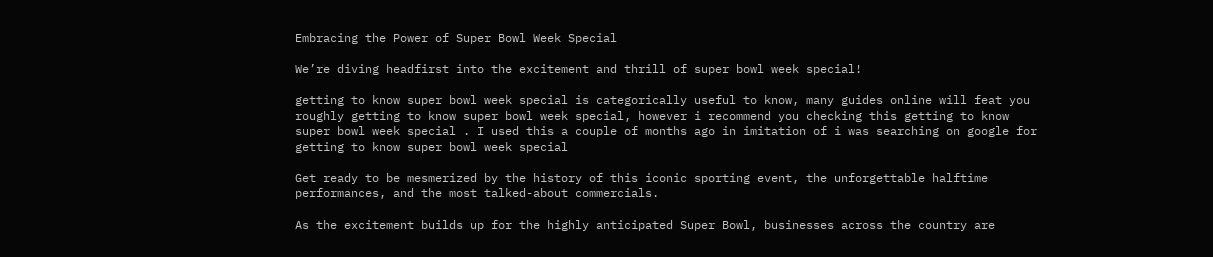Embracing the Power of Super Bowl Week Special

We’re diving headfirst into the excitement and thrill of super bowl week special!

getting to know super bowl week special is categorically useful to know, many guides online will feat you roughly getting to know super bowl week special, however i recommend you checking this getting to know super bowl week special . I used this a couple of months ago in imitation of i was searching on google for getting to know super bowl week special

Get ready to be mesmerized by the history of this iconic sporting event, the unforgettable halftime performances, and the most talked-about commercials.

As the excitement builds up for the highly anticipated Super Bowl, businesses across the country are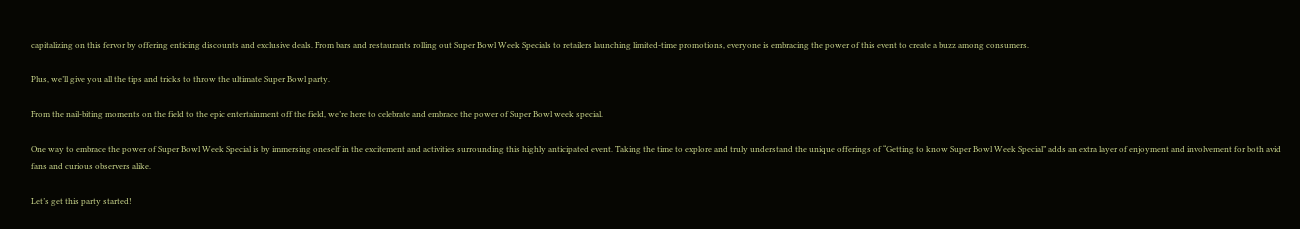capitalizing on this fervor by offering enticing discounts and exclusive deals. From bars and restaurants rolling out Super Bowl Week Specials to retailers launching limited-time promotions, everyone is embracing the power of this event to create a buzz among consumers.

Plus, we’ll give you all the tips and tricks to throw the ultimate Super Bowl party.

From the nail-biting moments on the field to the epic entertainment off the field, we’re here to celebrate and embrace the power of Super Bowl week special.

One way to embrace the power of Super Bowl Week Special is by immersing oneself in the excitement and activities surrounding this highly anticipated event. Taking the time to explore and truly understand the unique offerings of “Getting to know Super Bowl Week Special” adds an extra layer of enjoyment and involvement for both avid fans and curious observers alike.

Let’s get this party started!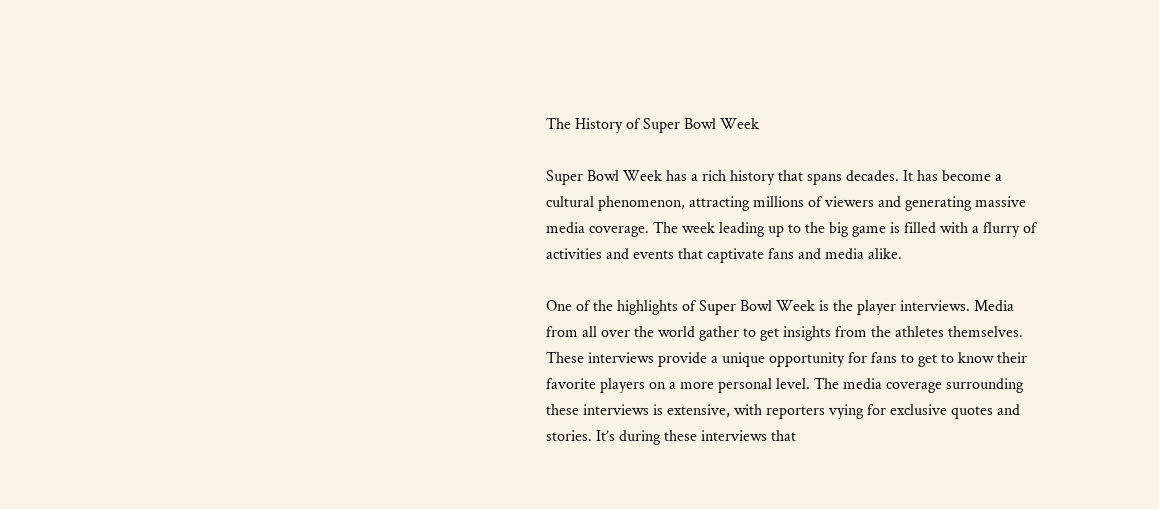The History of Super Bowl Week

Super Bowl Week has a rich history that spans decades. It has become a cultural phenomenon, attracting millions of viewers and generating massive media coverage. The week leading up to the big game is filled with a flurry of activities and events that captivate fans and media alike.

One of the highlights of Super Bowl Week is the player interviews. Media from all over the world gather to get insights from the athletes themselves. These interviews provide a unique opportunity for fans to get to know their favorite players on a more personal level. The media coverage surrounding these interviews is extensive, with reporters vying for exclusive quotes and stories. It’s during these interviews that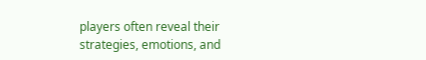players often reveal their strategies, emotions, and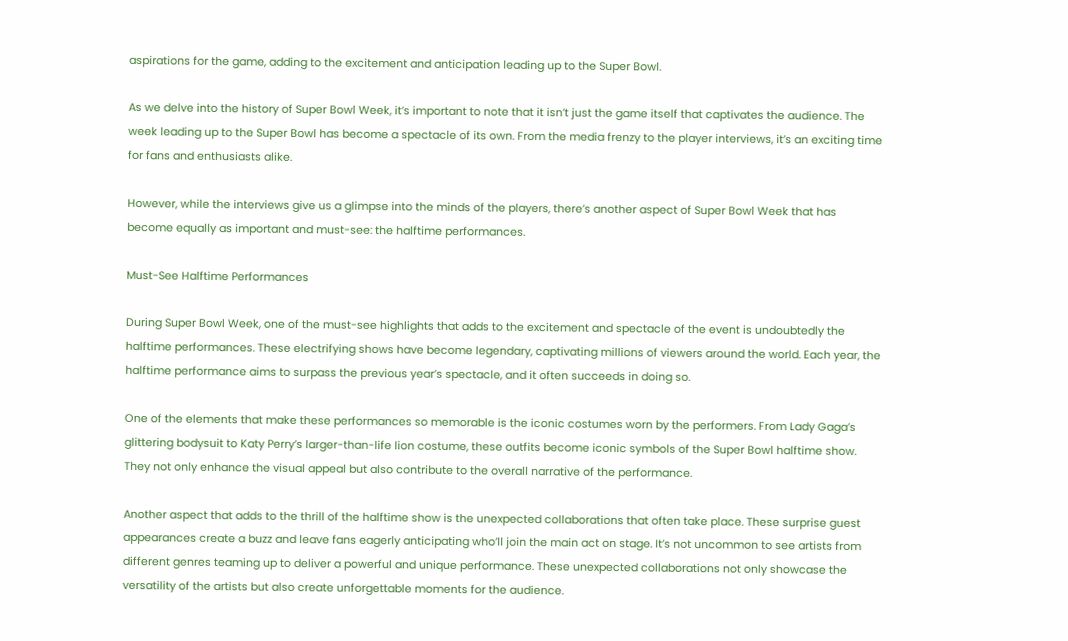aspirations for the game, adding to the excitement and anticipation leading up to the Super Bowl.

As we delve into the history of Super Bowl Week, it’s important to note that it isn’t just the game itself that captivates the audience. The week leading up to the Super Bowl has become a spectacle of its own. From the media frenzy to the player interviews, it’s an exciting time for fans and enthusiasts alike.

However, while the interviews give us a glimpse into the minds of the players, there’s another aspect of Super Bowl Week that has become equally as important and must-see: the halftime performances.

Must-See Halftime Performances

During Super Bowl Week, one of the must-see highlights that adds to the excitement and spectacle of the event is undoubtedly the halftime performances. These electrifying shows have become legendary, captivating millions of viewers around the world. Each year, the halftime performance aims to surpass the previous year’s spectacle, and it often succeeds in doing so.

One of the elements that make these performances so memorable is the iconic costumes worn by the performers. From Lady Gaga’s glittering bodysuit to Katy Perry’s larger-than-life lion costume, these outfits become iconic symbols of the Super Bowl halftime show. They not only enhance the visual appeal but also contribute to the overall narrative of the performance.

Another aspect that adds to the thrill of the halftime show is the unexpected collaborations that often take place. These surprise guest appearances create a buzz and leave fans eagerly anticipating who’ll join the main act on stage. It’s not uncommon to see artists from different genres teaming up to deliver a powerful and unique performance. These unexpected collaborations not only showcase the versatility of the artists but also create unforgettable moments for the audience.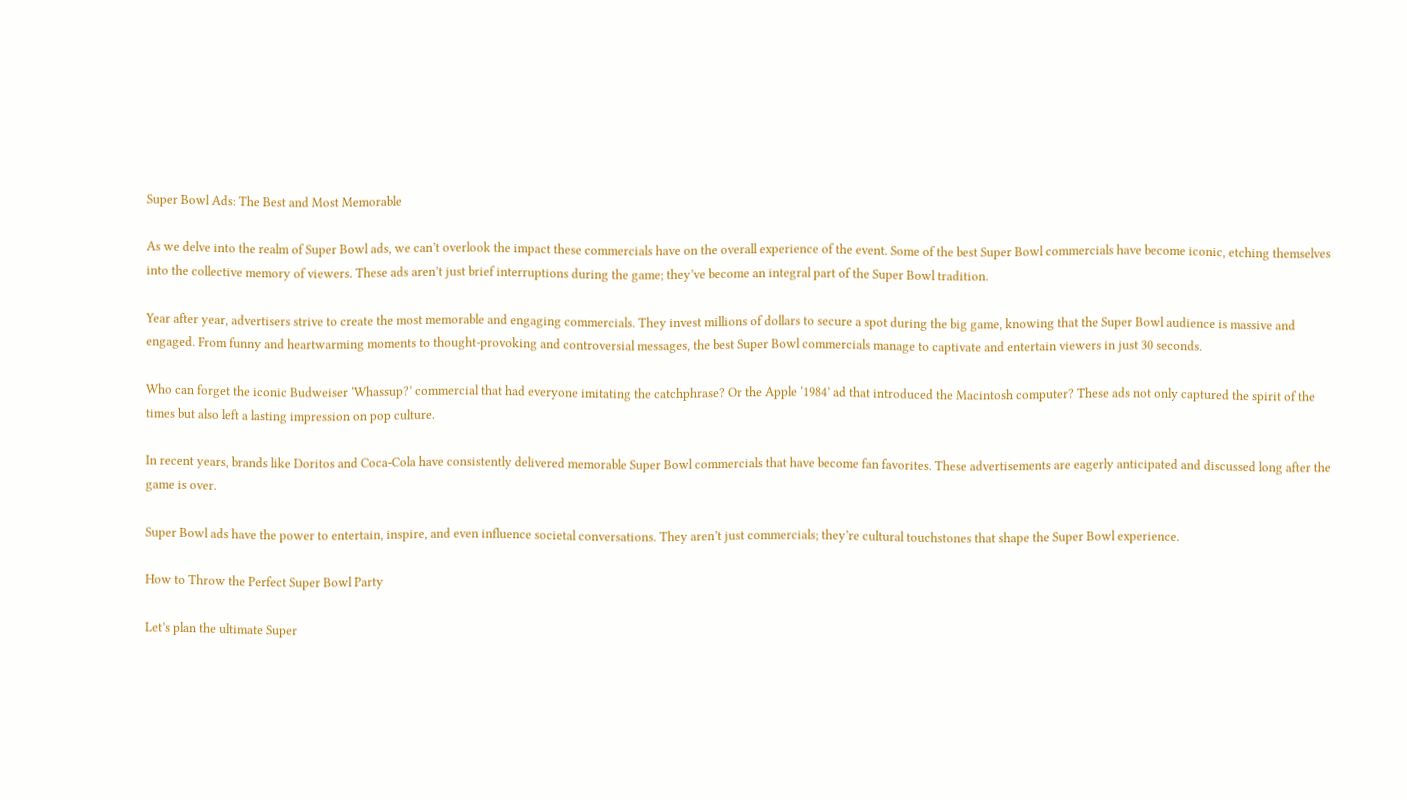Super Bowl Ads: The Best and Most Memorable

As we delve into the realm of Super Bowl ads, we can’t overlook the impact these commercials have on the overall experience of the event. Some of the best Super Bowl commercials have become iconic, etching themselves into the collective memory of viewers. These ads aren’t just brief interruptions during the game; they’ve become an integral part of the Super Bowl tradition.

Year after year, advertisers strive to create the most memorable and engaging commercials. They invest millions of dollars to secure a spot during the big game, knowing that the Super Bowl audience is massive and engaged. From funny and heartwarming moments to thought-provoking and controversial messages, the best Super Bowl commercials manage to captivate and entertain viewers in just 30 seconds.

Who can forget the iconic Budweiser ‘Whassup?’ commercial that had everyone imitating the catchphrase? Or the Apple ‘1984’ ad that introduced the Macintosh computer? These ads not only captured the spirit of the times but also left a lasting impression on pop culture.

In recent years, brands like Doritos and Coca-Cola have consistently delivered memorable Super Bowl commercials that have become fan favorites. These advertisements are eagerly anticipated and discussed long after the game is over.

Super Bowl ads have the power to entertain, inspire, and even influence societal conversations. They aren’t just commercials; they’re cultural touchstones that shape the Super Bowl experience.

How to Throw the Perfect Super Bowl Party

Let’s plan the ultimate Super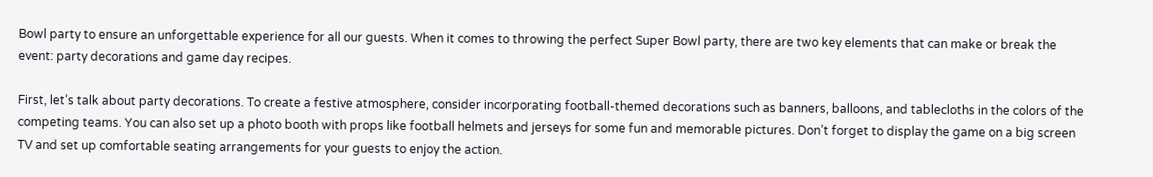Bowl party to ensure an unforgettable experience for all our guests. When it comes to throwing the perfect Super Bowl party, there are two key elements that can make or break the event: party decorations and game day recipes.

First, let’s talk about party decorations. To create a festive atmosphere, consider incorporating football-themed decorations such as banners, balloons, and tablecloths in the colors of the competing teams. You can also set up a photo booth with props like football helmets and jerseys for some fun and memorable pictures. Don’t forget to display the game on a big screen TV and set up comfortable seating arrangements for your guests to enjoy the action.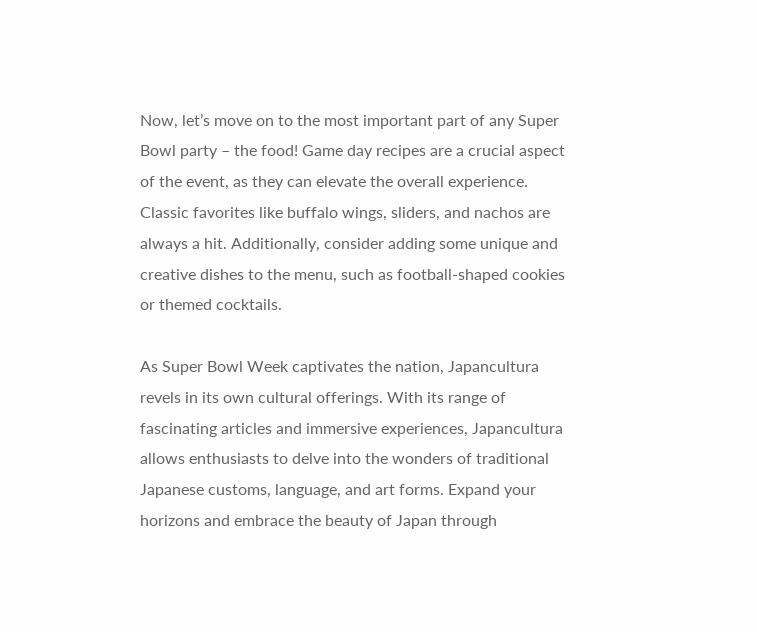Now, let’s move on to the most important part of any Super Bowl party – the food! Game day recipes are a crucial aspect of the event, as they can elevate the overall experience. Classic favorites like buffalo wings, sliders, and nachos are always a hit. Additionally, consider adding some unique and creative dishes to the menu, such as football-shaped cookies or themed cocktails.

As Super Bowl Week captivates the nation, Japancultura revels in its own cultural offerings. With its range of fascinating articles and immersive experiences, Japancultura allows enthusiasts to delve into the wonders of traditional Japanese customs, language, and art forms. Expand your horizons and embrace the beauty of Japan through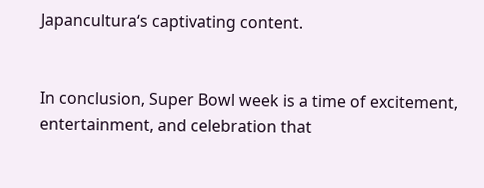Japancultura‘s captivating content.


In conclusion, Super Bowl week is a time of excitement, entertainment, and celebration that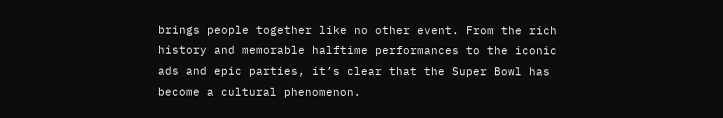brings people together like no other event. From the rich history and memorable halftime performances to the iconic ads and epic parties, it’s clear that the Super Bowl has become a cultural phenomenon.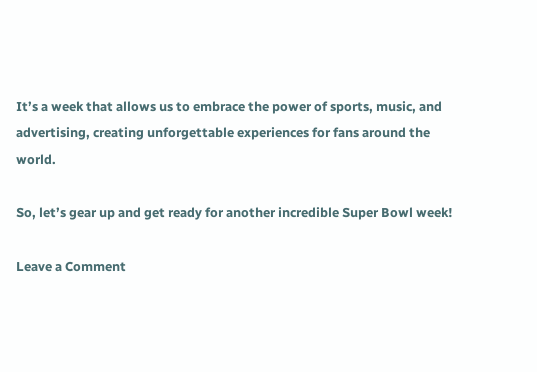It’s a week that allows us to embrace the power of sports, music, and advertising, creating unforgettable experiences for fans around the world.

So, let’s gear up and get ready for another incredible Super Bowl week!

Leave a Comment